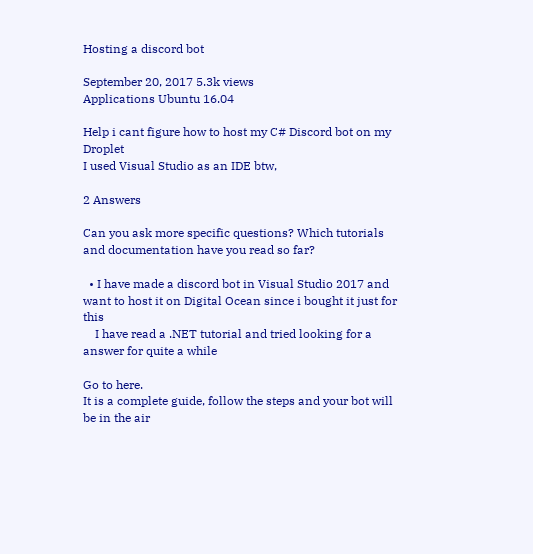Hosting a discord bot

September 20, 2017 5.3k views
Applications Ubuntu 16.04

Help i cant figure how to host my C# Discord bot on my Droplet
I used Visual Studio as an IDE btw,

2 Answers

Can you ask more specific questions? Which tutorials and documentation have you read so far?

  • I have made a discord bot in Visual Studio 2017 and want to host it on Digital Ocean since i bought it just for this
    I have read a .NET tutorial and tried looking for a answer for quite a while

Go to here.
It is a complete guide, follow the steps and your bot will be in the air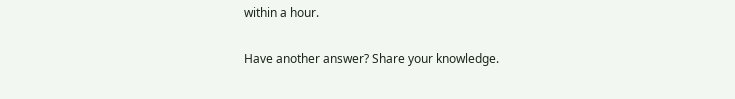within a hour.

Have another answer? Share your knowledge.